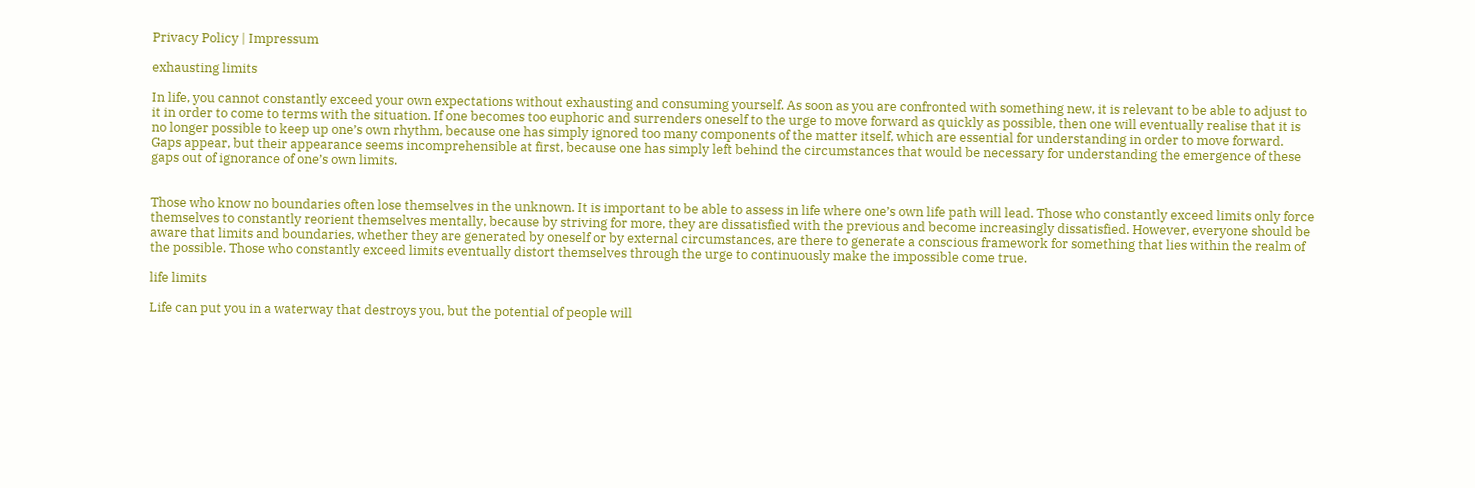Privacy Policy | Impressum

exhausting limits

In life, you cannot constantly exceed your own expectations without exhausting and consuming yourself. As soon as you are confronted with something new, it is relevant to be able to adjust to it in order to come to terms with the situation. If one becomes too euphoric and surrenders oneself to the urge to move forward as quickly as possible, then one will eventually realise that it is no longer possible to keep up one’s own rhythm, because one has simply ignored too many components of the matter itself, which are essential for understanding in order to move forward. Gaps appear, but their appearance seems incomprehensible at first, because one has simply left behind the circumstances that would be necessary for understanding the emergence of these gaps out of ignorance of one’s own limits.


Those who know no boundaries often lose themselves in the unknown. It is important to be able to assess in life where one’s own life path will lead. Those who constantly exceed limits only force themselves to constantly reorient themselves mentally, because by striving for more, they are dissatisfied with the previous and become increasingly dissatisfied. However, everyone should be aware that limits and boundaries, whether they are generated by oneself or by external circumstances, are there to generate a conscious framework for something that lies within the realm of the possible. Those who constantly exceed limits eventually distort themselves through the urge to continuously make the impossible come true.

life limits

Life can put you in a waterway that destroys you, but the potential of people will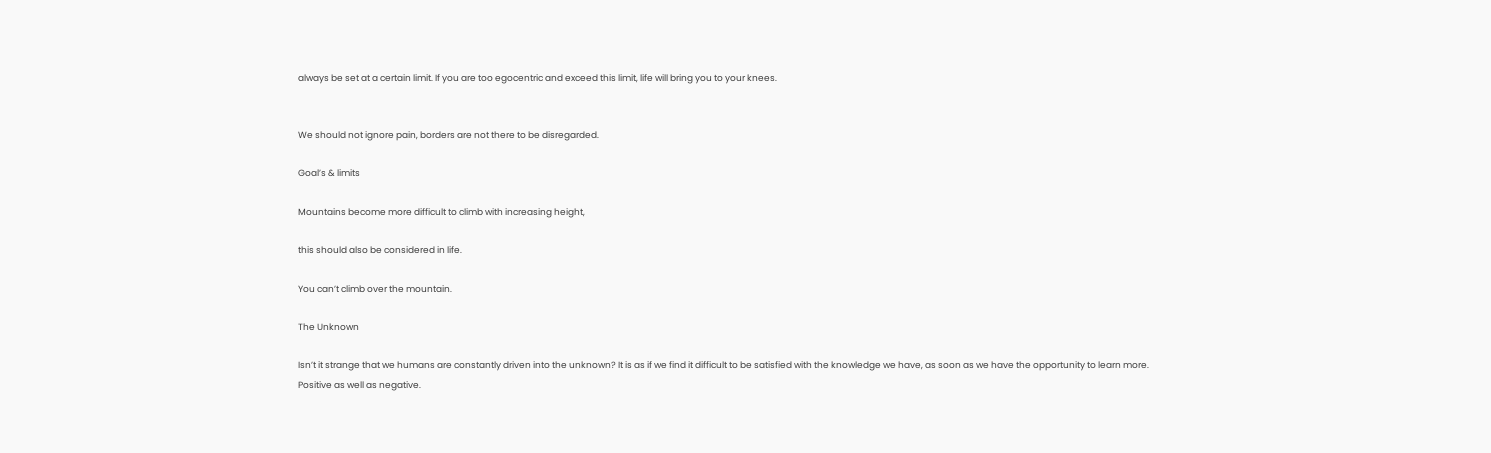always be set at a certain limit. If you are too egocentric and exceed this limit, life will bring you to your knees.


We should not ignore pain, borders are not there to be disregarded.

Goal’s & limits

Mountains become more difficult to climb with increasing height,

this should also be considered in life.

You can’t climb over the mountain.

The Unknown

Isn’t it strange that we humans are constantly driven into the unknown? It is as if we find it difficult to be satisfied with the knowledge we have, as soon as we have the opportunity to learn more. Positive as well as negative.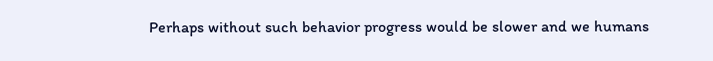Perhaps without such behavior progress would be slower and we humans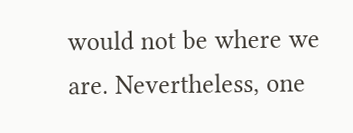would not be where we are. Nevertheless, one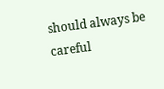should always be careful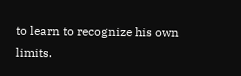to learn to recognize his own limits.